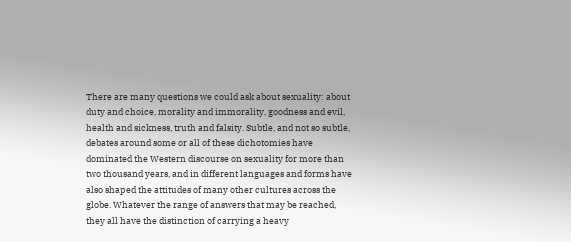There are many questions we could ask about sexuality: about duty and choice, morality and immorality, goodness and evil, health and sickness, truth and falsity. Subtle, and not so subtle, debates around some or all of these dichotomies have dominated the Western discourse on sexuality for more than two thousand years, and in different languages and forms have also shaped the attitudes of many other cultures across the globe. Whatever the range of answers that may be reached, they all have the distinction of carrying a heavy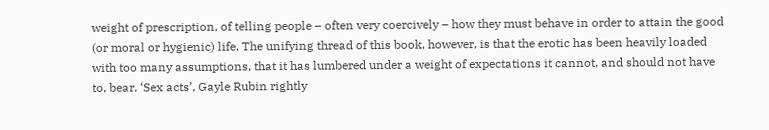weight of prescription, of telling people – often very coercively – how they must behave in order to attain the good (or moral or hygienic) life. The unifying thread of this book, however, is that the erotic has been heavily loaded with too many assumptions, that it has lumbered under a weight of expectations it cannot, and should not have to, bear. ‘Sex acts’, Gayle Rubin rightly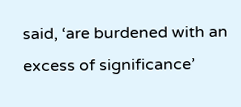said, ‘are burdened with an excess of significance’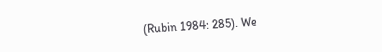(Rubin 1984: 285). We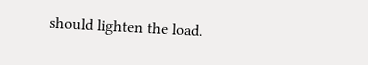should lighten the load.